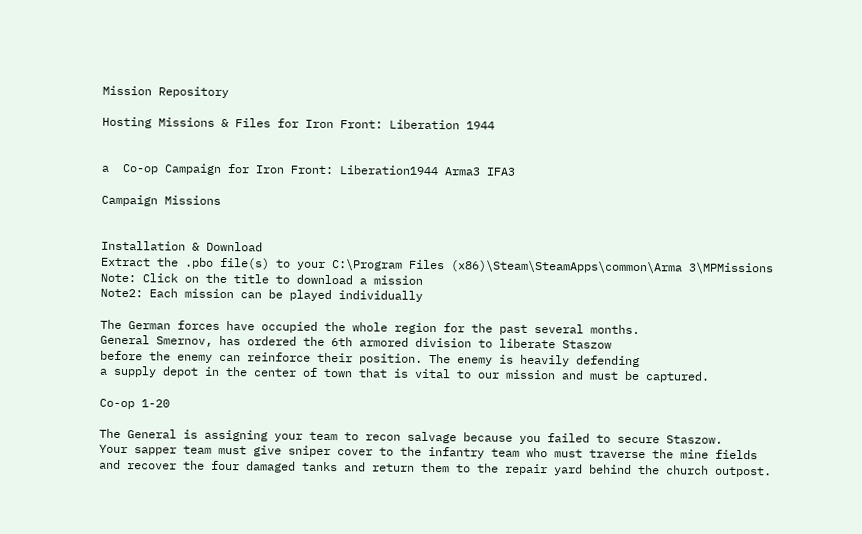Mission Repository

Hosting Missions & Files for Iron Front: Liberation 1944


a  Co-op Campaign for Iron Front: Liberation1944 Arma3 IFA3

Campaign Missions


Installation & Download
Extract the .pbo file(s) to your C:\Program Files (x86)\Steam\SteamApps\common\Arma 3\MPMissions
Note: Click on the title to download a mission
Note2: Each mission can be played individually

The German forces have occupied the whole region for the past several months.
General Smernov, has ordered the 6th armored division to liberate Staszow
before the enemy can reinforce their position. The enemy is heavily defending
a supply depot in the center of town that is vital to our mission and must be captured.

Co-op 1-20

The General is assigning your team to recon salvage because you failed to secure Staszow.
Your sapper team must give sniper cover to the infantry team who must traverse the mine fields
and recover the four damaged tanks and return them to the repair yard behind the church outpost.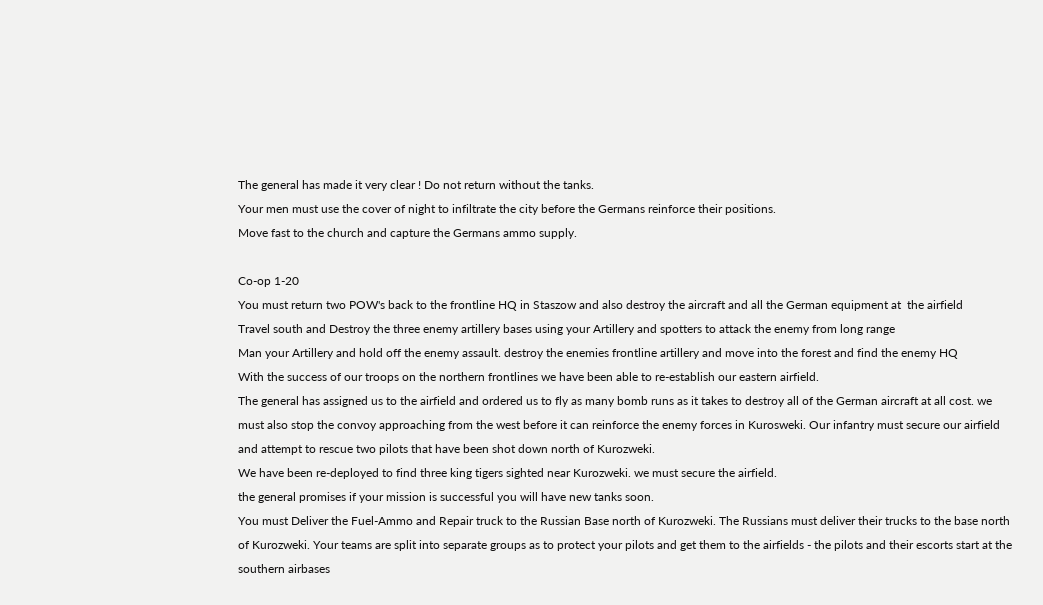The general has made it very clear ! Do not return without the tanks.
Your men must use the cover of night to infiltrate the city before the Germans reinforce their positions.
Move fast to the church and capture the Germans ammo supply.

Co-op 1-20
You must return two POW's back to the frontline HQ in Staszow and also destroy the aircraft and all the German equipment at  the airfield
Travel south and Destroy the three enemy artillery bases using your Artillery and spotters to attack the enemy from long range
Man your Artillery and hold off the enemy assault. destroy the enemies frontline artillery and move into the forest and find the enemy HQ
With the success of our troops on the northern frontlines we have been able to re-establish our eastern airfield.
The general has assigned us to the airfield and ordered us to fly as many bomb runs as it takes to destroy all of the German aircraft at all cost. we must also stop the convoy approaching from the west before it can reinforce the enemy forces in Kurosweki. Our infantry must secure our airfield and attempt to rescue two pilots that have been shot down north of Kurozweki.
We have been re-deployed to find three king tigers sighted near Kurozweki. we must secure the airfield.
the general promises if your mission is successful you will have new tanks soon.
You must Deliver the Fuel-Ammo and Repair truck to the Russian Base north of Kurozweki. The Russians must deliver their trucks to the base north of Kurozweki. Your teams are split into separate groups as to protect your pilots and get them to the airfields - the pilots and their escorts start at the southern airbases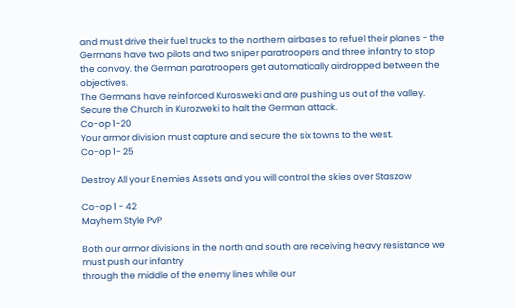and must drive their fuel trucks to the northern airbases to refuel their planes - the Germans have two pilots and two sniper paratroopers and three infantry to stop the convoy. the German paratroopers get automatically airdropped between the objectives.
The Germans have reinforced Kurosweki and are pushing us out of the valley.
Secure the Church in Kurozweki to halt the German attack.
Co-op 1-20
Your armor division must capture and secure the six towns to the west.
Co-op 1- 25

Destroy All your Enemies Assets and you will control the skies over Staszow

Co-op 1 - 42
Mayhem Style PvP

Both our armor divisions in the north and south are receiving heavy resistance we must push our infantry
through the middle of the enemy lines while our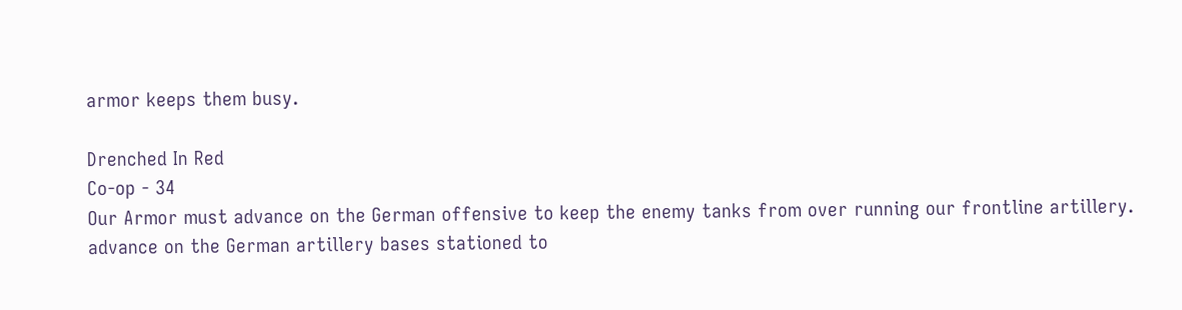armor keeps them busy.

Drenched In Red
Co-op - 34
Our Armor must advance on the German offensive to keep the enemy tanks from over running our frontline artillery.
advance on the German artillery bases stationed to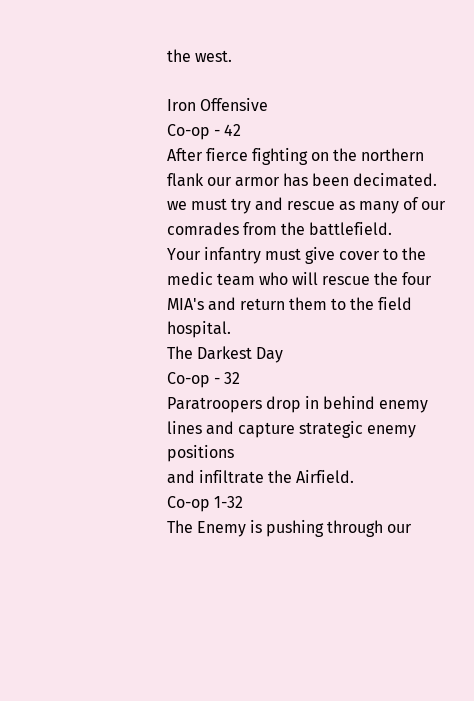the west.

Iron Offensive
Co-op - 42
After fierce fighting on the northern flank our armor has been decimated. we must try and rescue as many of our comrades from the battlefield.
Your infantry must give cover to the medic team who will rescue the four MIA's and return them to the field hospital.
The Darkest Day
Co-op - 32
Paratroopers drop in behind enemy lines and capture strategic enemy positions
and infiltrate the Airfield.
Co-op 1-32
The Enemy is pushing through our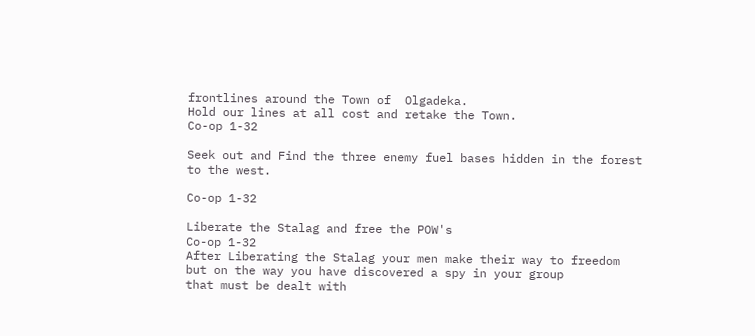frontlines around the Town of  Olgadeka.
Hold our lines at all cost and retake the Town.
Co-op 1-32

Seek out and Find the three enemy fuel bases hidden in the forest
to the west.

Co-op 1-32

Liberate the Stalag and free the POW's
Co-op 1-32
After Liberating the Stalag your men make their way to freedom
but on the way you have discovered a spy in your group
that must be dealt with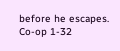before he escapes.
Co-op 1-32